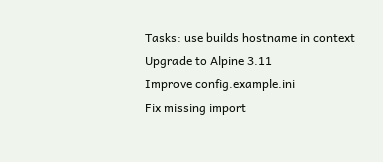Tasks: use builds hostname in context
Upgrade to Alpine 3.11
Improve config.example.ini
Fix missing import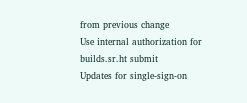from previous change
Use internal authorization for builds.sr.ht submit
Updates for single-sign-on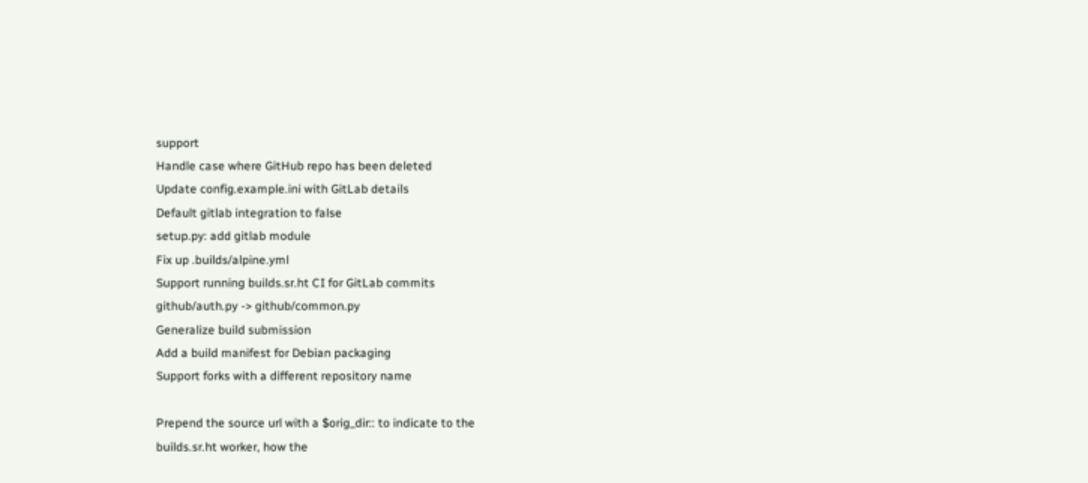support
Handle case where GitHub repo has been deleted
Update config.example.ini with GitLab details
Default gitlab integration to false
setup.py: add gitlab module
Fix up .builds/alpine.yml
Support running builds.sr.ht CI for GitLab commits
github/auth.py -> github/common.py
Generalize build submission
Add a build manifest for Debian packaging
Support forks with a different repository name

Prepend the source url with a $orig_dir:: to indicate to the
builds.sr.ht worker, how the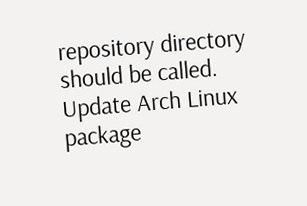repository directory should be called.
Update Arch Linux package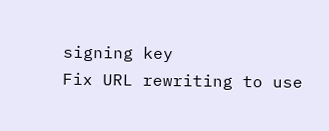signing key
Fix URL rewriting to use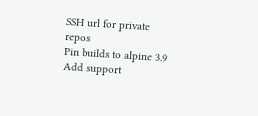SSH url for private repos
Pin builds to alpine 3.9
Add support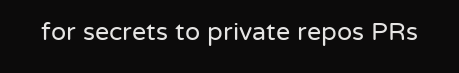for secrets to private repos PRs